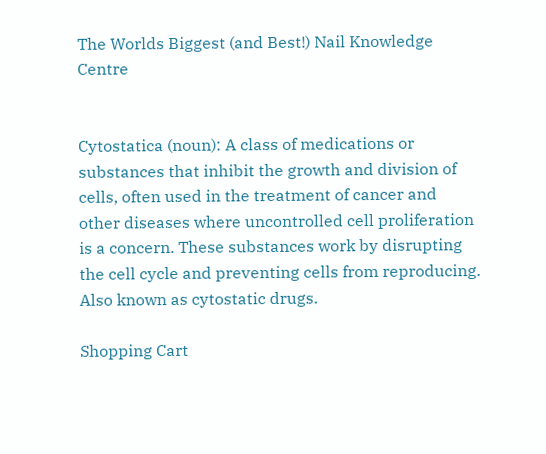The Worlds Biggest (and Best!) Nail Knowledge Centre


Cytostatica (noun): A class of medications or substances that inhibit the growth and division of cells, often used in the treatment of cancer and other diseases where uncontrolled cell proliferation is a concern. These substances work by disrupting the cell cycle and preventing cells from reproducing. Also known as cytostatic drugs.

Shopping Cart